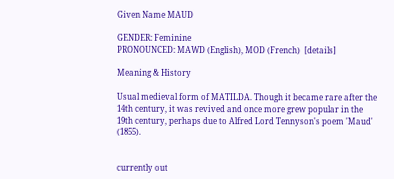Given Name MAUD

GENDER: Feminine
PRONOUNCED: MAWD (English), MOD (French)  [details]

Meaning & History

Usual medieval form of MATILDA. Though it became rare after the 14th century, it was revived and once more grew popular in the 19th century, perhaps due to Alfred Lord Tennyson's poem 'Maud' (1855).


currently out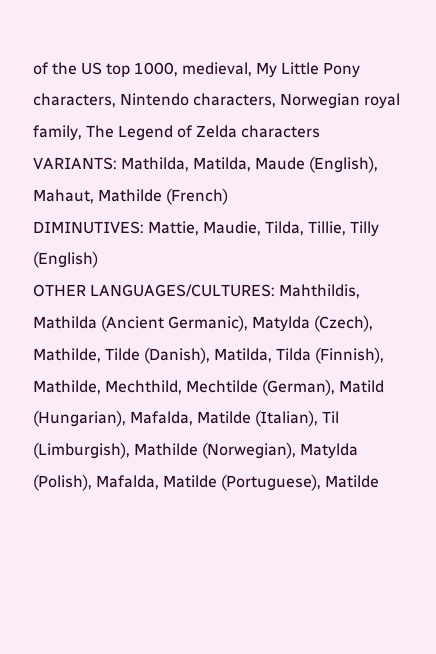of the US top 1000, medieval, My Little Pony characters, Nintendo characters, Norwegian royal family, The Legend of Zelda characters
VARIANTS: Mathilda, Matilda, Maude (English), Mahaut, Mathilde (French)
DIMINUTIVES: Mattie, Maudie, Tilda, Tillie, Tilly (English)
OTHER LANGUAGES/CULTURES: Mahthildis, Mathilda (Ancient Germanic), Matylda (Czech), Mathilde, Tilde (Danish), Matilda, Tilda (Finnish), Mathilde, Mechthild, Mechtilde (German), Matild (Hungarian), Mafalda, Matilde (Italian), Til (Limburgish), Mathilde (Norwegian), Matylda (Polish), Mafalda, Matilde (Portuguese), Matilde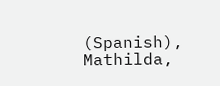(Spanish), Mathilda,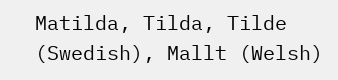Matilda, Tilda, Tilde (Swedish), Mallt (Welsh)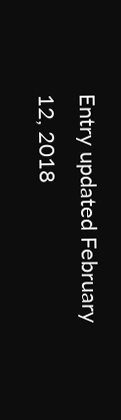Entry updated February 12, 2018